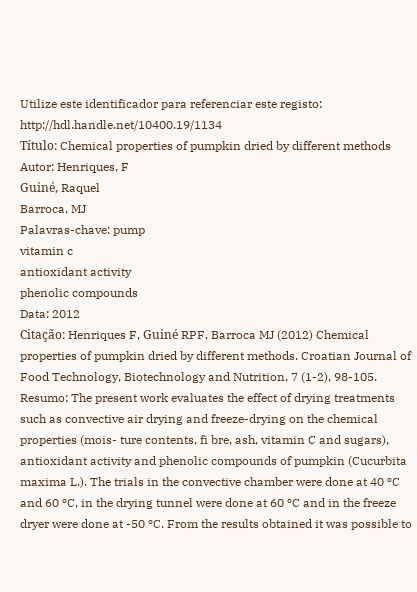Utilize este identificador para referenciar este registo: http://hdl.handle.net/10400.19/1134
Título: Chemical properties of pumpkin dried by different methods
Autor: Henriques, F
Guiné, Raquel
Barroca, MJ
Palavras-chave: pump
vitamin c
antioxidant activity
phenolic compounds
Data: 2012
Citação: Henriques F, Guiné RPF, Barroca MJ (2012) Chemical properties of pumpkin dried by different methods. Croatian Journal of Food Technology, Biotechnology and Nutrition, 7 (1-2), 98-105.
Resumo: The present work evaluates the effect of drying treatments such as convective air drying and freeze-drying on the chemical properties (mois- ture contents, fi bre, ash, vitamin C and sugars), antioxidant activity and phenolic compounds of pumpkin (Cucurbita maxima L.). The trials in the convective chamber were done at 40 ºC and 60 ºC, in the drying tunnel were done at 60 ºC and in the freeze dryer were done at -50 ºC. From the results obtained it was possible to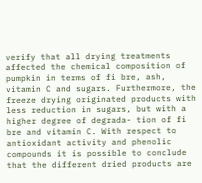verify that all drying treatments affected the chemical composition of pumpkin in terms of fi bre, ash, vitamin C and sugars. Furthermore, the freeze drying originated products with less reduction in sugars, but with a higher degree of degrada- tion of fi bre and vitamin C. With respect to antioxidant activity and phenolic compounds it is possible to conclude that the different dried products are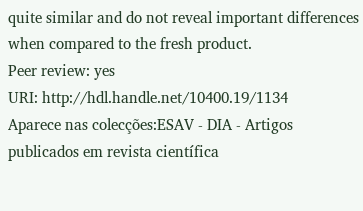quite similar and do not reveal important differences when compared to the fresh product.
Peer review: yes
URI: http://hdl.handle.net/10400.19/1134
Aparece nas colecções:ESAV - DIA - Artigos publicados em revista científica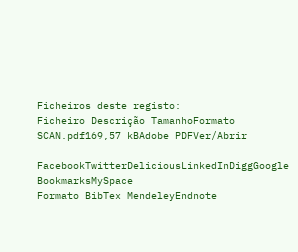Ficheiros deste registo:
Ficheiro Descrição TamanhoFormato
SCAN.pdf169,57 kBAdobe PDFVer/Abrir

FacebookTwitterDeliciousLinkedInDiggGoogle BookmarksMySpace
Formato BibTex MendeleyEndnote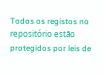Todos os registos no repositório estão protegidos por leis de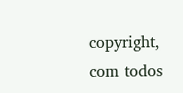copyright, com todos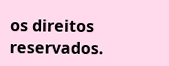os direitos reservados.